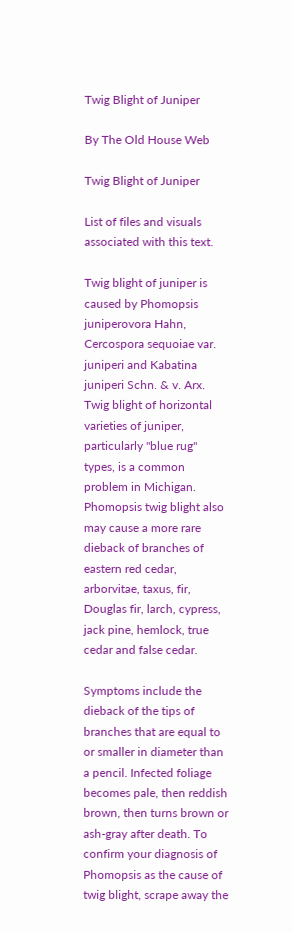Twig Blight of Juniper

By The Old House Web

Twig Blight of Juniper

List of files and visuals associated with this text.

Twig blight of juniper is caused by Phomopsis juniperovora Hahn, Cercospora sequoiae var. juniperi and Kabatina juniperi Schn. & v. Arx. Twig blight of horizontal varieties of juniper, particularly "blue rug" types, is a common problem in Michigan. Phomopsis twig blight also may cause a more rare dieback of branches of eastern red cedar, arborvitae, taxus, fir, Douglas fir, larch, cypress, jack pine, hemlock, true cedar and false cedar.

Symptoms include the dieback of the tips of branches that are equal to or smaller in diameter than a pencil. Infected foliage becomes pale, then reddish brown, then turns brown or ash-gray after death. To confirm your diagnosis of Phomopsis as the cause of twig blight, scrape away the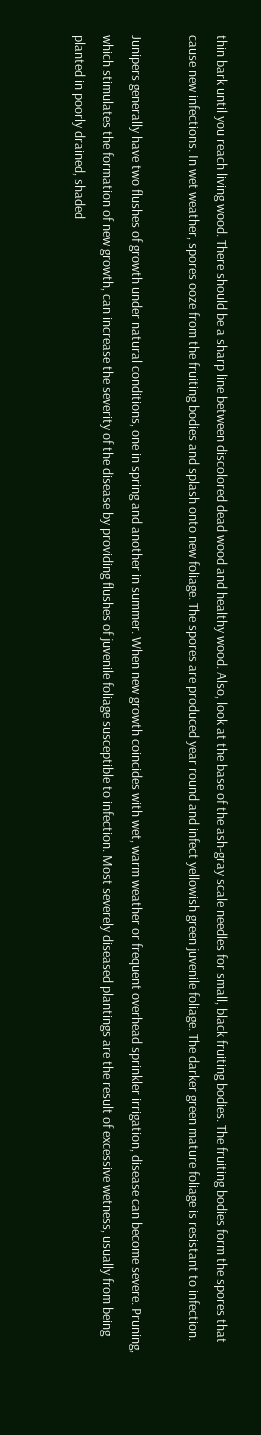thin bark until you reach living wood. There should be a sharp line between discolored dead wood and healthy wood. Also, look at the base of the ash-gray scale needles for small, black fruiting bodies. The fruiting bodies form the spores that cause new infections. In wet weather, spores ooze from the fruiting bodies and splash onto new foliage. The spores are produced year round and infect yellowish green juvenile foliage. The darker green mature foliage is resistant to infection.

Junipers generally have two flushes of growth under natural conditions, one in spring and another in summer. When new growth coincides with wet, warm weather or frequent overhead sprinkler irrigation, disease can become severe. Pruning, which stimulates the formation of new growth, can increase the severity of the disease by providing flushes of juvenile foliage susceptible to infection. Most severely diseased plantings are the result of excessive wetness, usually from being planted in poorly drained, shaded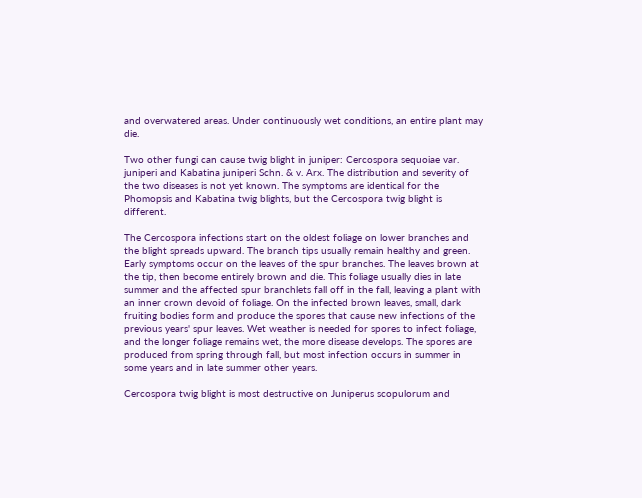and overwatered areas. Under continuously wet conditions, an entire plant may die.

Two other fungi can cause twig blight in juniper: Cercospora sequoiae var. juniperi and Kabatina juniperi Schn. & v. Arx. The distribution and severity of the two diseases is not yet known. The symptoms are identical for the Phomopsis and Kabatina twig blights, but the Cercospora twig blight is different.

The Cercospora infections start on the oldest foliage on lower branches and the blight spreads upward. The branch tips usually remain healthy and green. Early symptoms occur on the leaves of the spur branches. The leaves brown at the tip, then become entirely brown and die. This foliage usually dies in late summer and the affected spur branchlets fall off in the fall, leaving a plant with an inner crown devoid of foliage. On the infected brown leaves, small, dark fruiting bodies form and produce the spores that cause new infections of the previous years' spur leaves. Wet weather is needed for spores to infect foliage, and the longer foliage remains wet, the more disease develops. The spores are produced from spring through fall, but most infection occurs in summer in some years and in late summer other years.

Cercospora twig blight is most destructive on Juniperus scopulorum and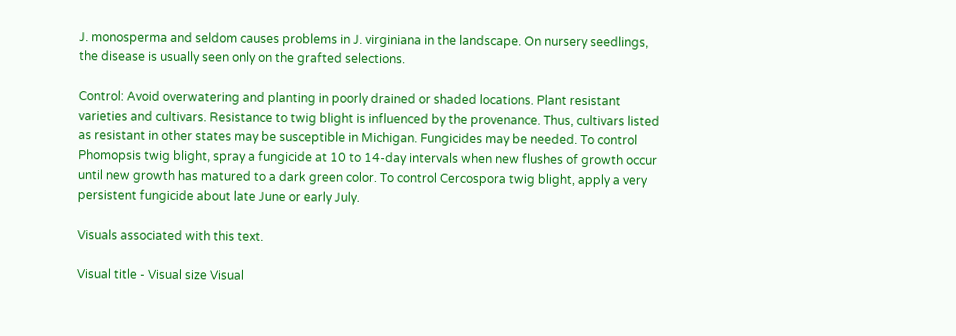J. monosperma and seldom causes problems in J. virginiana in the landscape. On nursery seedlings, the disease is usually seen only on the grafted selections.

Control: Avoid overwatering and planting in poorly drained or shaded locations. Plant resistant varieties and cultivars. Resistance to twig blight is influenced by the provenance. Thus, cultivars listed as resistant in other states may be susceptible in Michigan. Fungicides may be needed. To control Phomopsis twig blight, spray a fungicide at 10 to 14-day intervals when new flushes of growth occur until new growth has matured to a dark green color. To control Cercospora twig blight, apply a very persistent fungicide about late June or early July.

Visuals associated with this text.

Visual title - Visual size Visual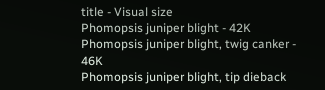title - Visual size
Phomopsis juniper blight - 42K Phomopsis juniper blight, twig canker - 46K
Phomopsis juniper blight, tip dieback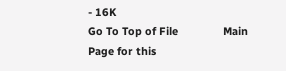- 16K
Go To Top of File               Main Page for this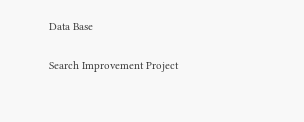Data Base

Search Improvement Project